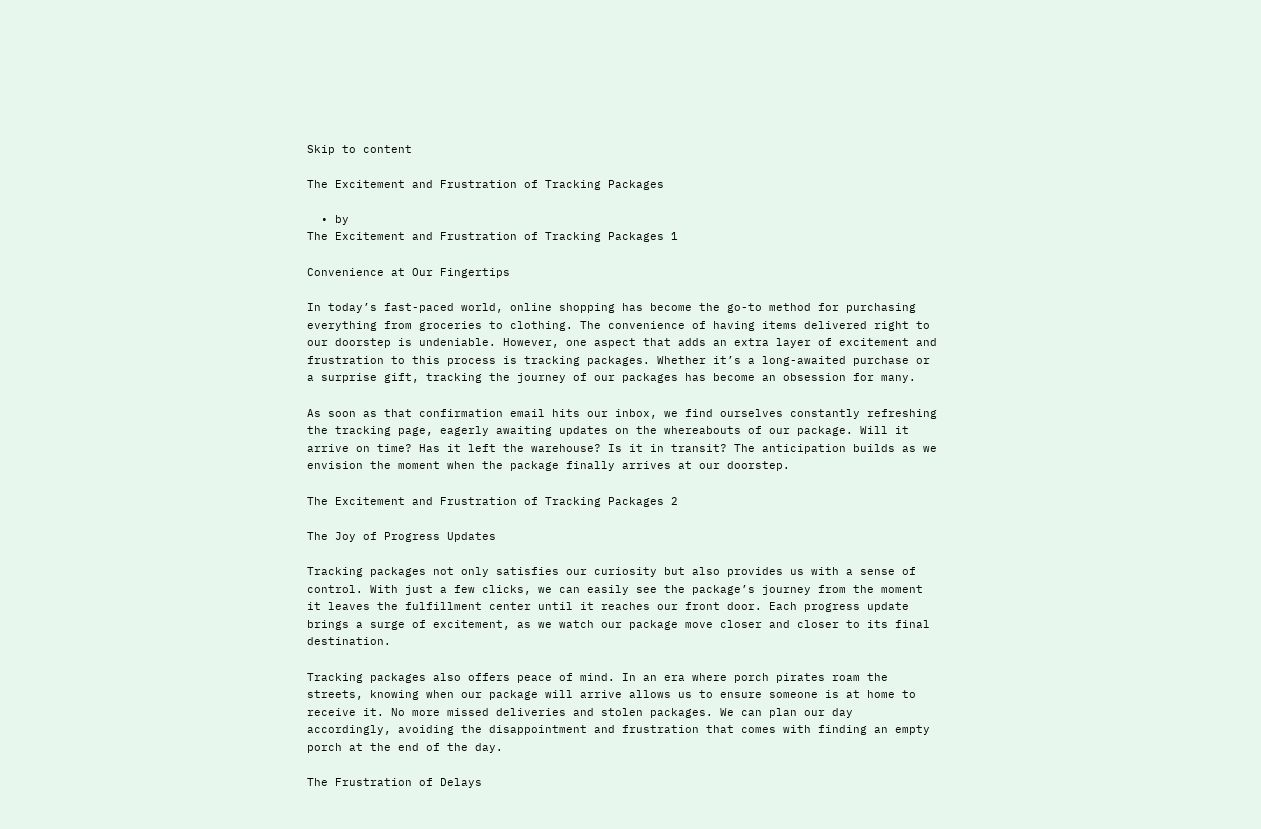Skip to content

The Excitement and Frustration of Tracking Packages

  • by
The Excitement and Frustration of Tracking Packages 1

Convenience at Our Fingertips

In today’s fast-paced world, online shopping has become the go-to method for purchasing everything from groceries to clothing. The convenience of having items delivered right to our doorstep is undeniable. However, one aspect that adds an extra layer of excitement and frustration to this process is tracking packages. Whether it’s a long-awaited purchase or a surprise gift, tracking the journey of our packages has become an obsession for many.

As soon as that confirmation email hits our inbox, we find ourselves constantly refreshing the tracking page, eagerly awaiting updates on the whereabouts of our package. Will it arrive on time? Has it left the warehouse? Is it in transit? The anticipation builds as we envision the moment when the package finally arrives at our doorstep.

The Excitement and Frustration of Tracking Packages 2

The Joy of Progress Updates

Tracking packages not only satisfies our curiosity but also provides us with a sense of control. With just a few clicks, we can easily see the package’s journey from the moment it leaves the fulfillment center until it reaches our front door. Each progress update brings a surge of excitement, as we watch our package move closer and closer to its final destination.

Tracking packages also offers peace of mind. In an era where porch pirates roam the streets, knowing when our package will arrive allows us to ensure someone is at home to receive it. No more missed deliveries and stolen packages. We can plan our day accordingly, avoiding the disappointment and frustration that comes with finding an empty porch at the end of the day.

The Frustration of Delays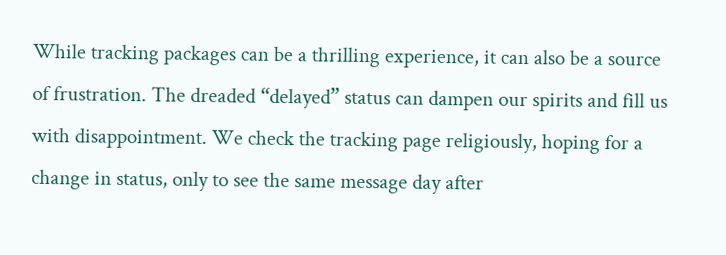While tracking packages can be a thrilling experience, it can also be a source of frustration. The dreaded “delayed” status can dampen our spirits and fill us with disappointment. We check the tracking page religiously, hoping for a change in status, only to see the same message day after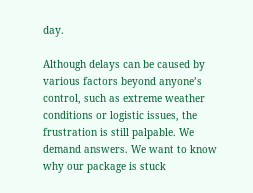day.

Although delays can be caused by various factors beyond anyone’s control, such as extreme weather conditions or logistic issues, the frustration is still palpable. We demand answers. We want to know why our package is stuck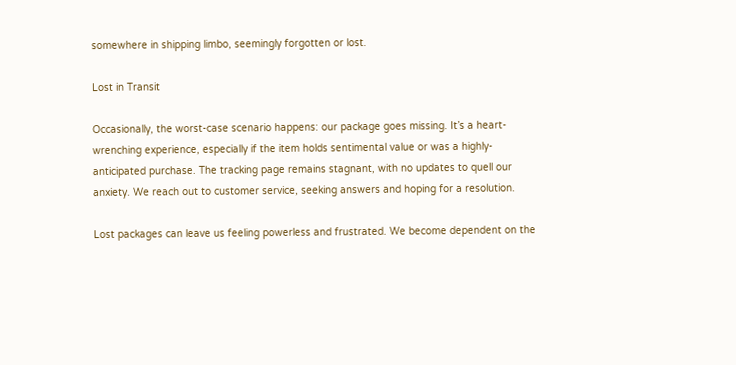somewhere in shipping limbo, seemingly forgotten or lost.

Lost in Transit

Occasionally, the worst-case scenario happens: our package goes missing. It’s a heart-wrenching experience, especially if the item holds sentimental value or was a highly-anticipated purchase. The tracking page remains stagnant, with no updates to quell our anxiety. We reach out to customer service, seeking answers and hoping for a resolution.

Lost packages can leave us feeling powerless and frustrated. We become dependent on the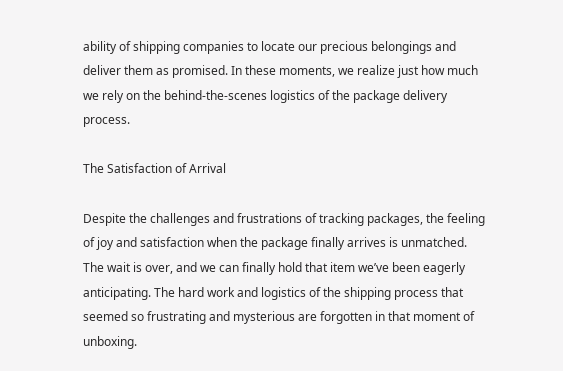ability of shipping companies to locate our precious belongings and deliver them as promised. In these moments, we realize just how much we rely on the behind-the-scenes logistics of the package delivery process.

The Satisfaction of Arrival

Despite the challenges and frustrations of tracking packages, the feeling of joy and satisfaction when the package finally arrives is unmatched. The wait is over, and we can finally hold that item we’ve been eagerly anticipating. The hard work and logistics of the shipping process that seemed so frustrating and mysterious are forgotten in that moment of unboxing.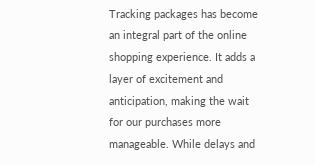Tracking packages has become an integral part of the online shopping experience. It adds a layer of excitement and anticipation, making the wait for our purchases more manageable. While delays and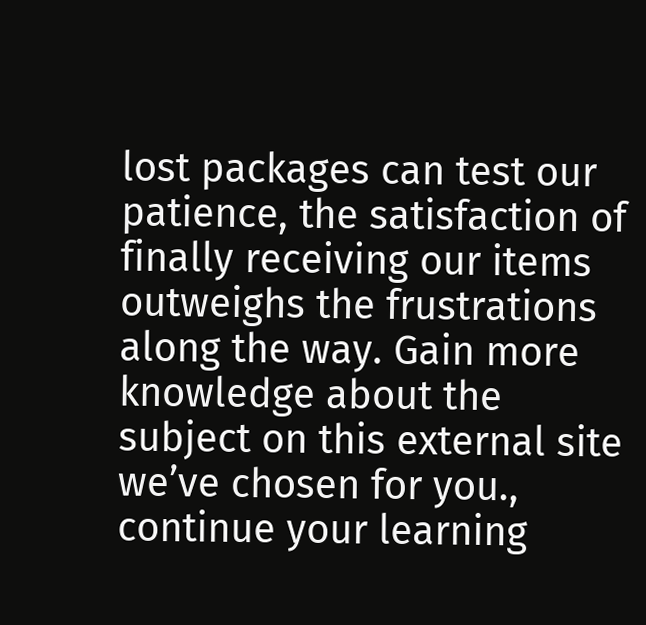lost packages can test our patience, the satisfaction of finally receiving our items outweighs the frustrations along the way. Gain more knowledge about the subject on this external site we’ve chosen for you., continue your learning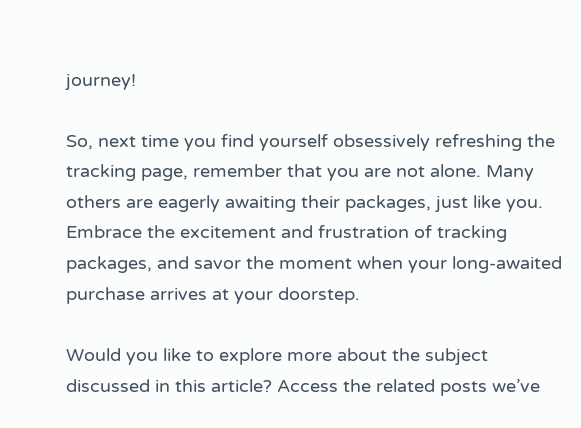journey!

So, next time you find yourself obsessively refreshing the tracking page, remember that you are not alone. Many others are eagerly awaiting their packages, just like you. Embrace the excitement and frustration of tracking packages, and savor the moment when your long-awaited purchase arrives at your doorstep.

Would you like to explore more about the subject discussed in this article? Access the related posts we’ve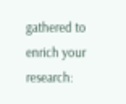gathered to enrich your research: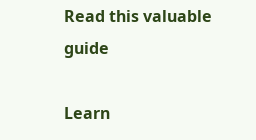Read this valuable guide

Learn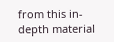from this in-depth material